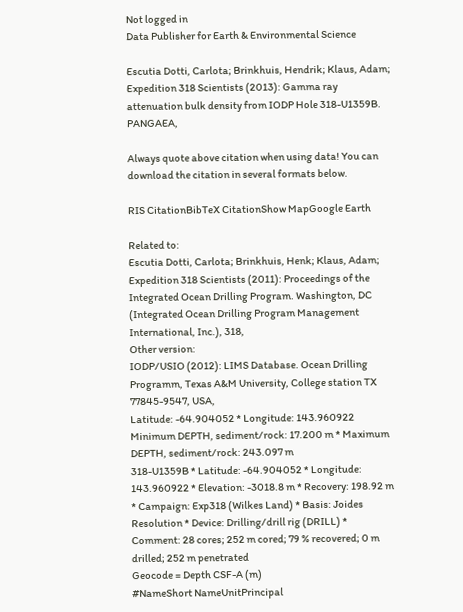Not logged in
Data Publisher for Earth & Environmental Science

Escutia Dotti, Carlota; Brinkhuis, Hendrik; Klaus, Adam; Expedition 318 Scientists (2013): Gamma ray attenuation bulk density from IODP Hole 318-U1359B. PANGAEA,

Always quote above citation when using data! You can download the citation in several formats below.

RIS CitationBibTeX CitationShow MapGoogle Earth

Related to:
Escutia Dotti, Carlota; Brinkhuis, Henk; Klaus, Adam; Expedition 318 Scientists (2011): Proceedings of the Integrated Ocean Drilling Program. Washington, DC (Integrated Ocean Drilling Program Management International, Inc.), 318,
Other version:
IODP/USIO (2012): LIMS Database. Ocean Drilling Programm, Texas A&M University, College station TX 77845-9547, USA,
Latitude: -64.904052 * Longitude: 143.960922
Minimum DEPTH, sediment/rock: 17.200 m * Maximum DEPTH, sediment/rock: 243.097 m
318-U1359B * Latitude: -64.904052 * Longitude: 143.960922 * Elevation: -3018.8 m * Recovery: 198.92 m * Campaign: Exp318 (Wilkes Land) * Basis: Joides Resolution * Device: Drilling/drill rig (DRILL) * Comment: 28 cores; 252 m cored; 79 % recovered; 0 m drilled; 252 m penetrated
Geocode = Depth CSF-A (m)
#NameShort NameUnitPrincipal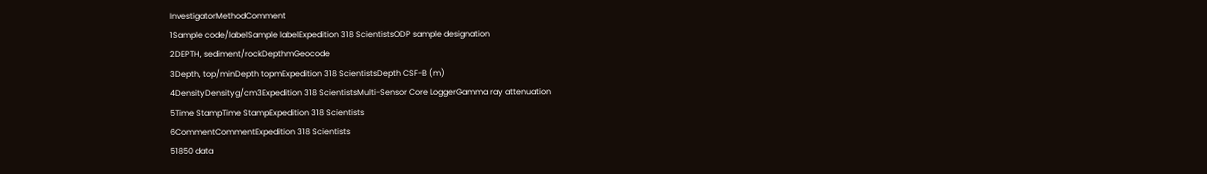InvestigatorMethodComment
1Sample code/labelSample labelExpedition 318 ScientistsODP sample designation
2DEPTH, sediment/rockDepthmGeocode
3Depth, top/minDepth topmExpedition 318 ScientistsDepth CSF-B (m)
4DensityDensityg/cm3Expedition 318 ScientistsMulti-Sensor Core LoggerGamma ray attenuation
5Time StampTime StampExpedition 318 Scientists
6CommentCommentExpedition 318 Scientists
51850 data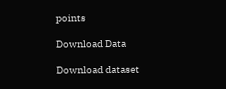points

Download Data

Download dataset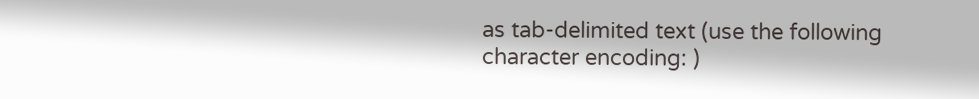as tab-delimited text (use the following character encoding: )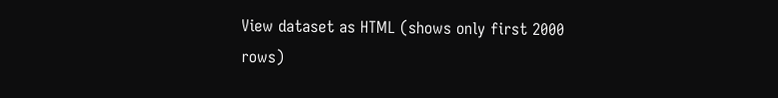View dataset as HTML (shows only first 2000 rows)